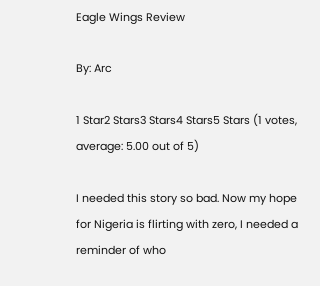Eagle Wings Review

By: Arc

1 Star2 Stars3 Stars4 Stars5 Stars (1 votes, average: 5.00 out of 5)

I needed this story so bad. Now my hope for Nigeria is flirting with zero, I needed a reminder of who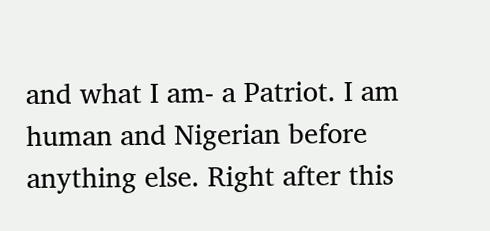and what I am- a Patriot. I am human and Nigerian before anything else. Right after this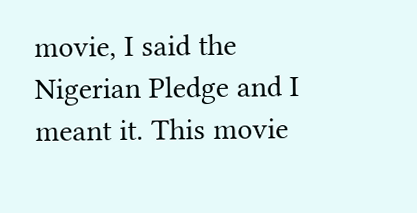movie, I said the Nigerian Pledge and I meant it. This movie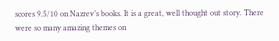scores 9.5/10 on Nazrev’s books. It is a great, well thought out story. There were so many amazing themes on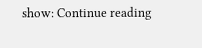show: Continue reading